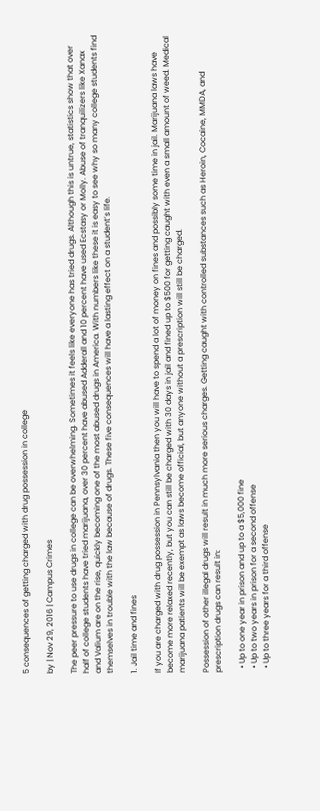5 consequences of getting charged with drug possession in college

by | Nov 29, 2016 | Campus Crimes

The peer pressure to use drugs in college can be overwhelming. Sometimes it feels like everyone has tried drugs. Although this is untrue, statistics show that over half of college students have tried marijuana, over 30 percent have abused Adderall and 10 percent have used Ecstasy or Molly. Abuse of tranquilizers like Xanax and Valium are on the rise, quickly becoming one of the most abused drugs in America. With numbers like these it is easy to see why so many college students find themselves in trouble with the law because of drugs. These five consequences will have a lasting effect on a student’s life.

1. Jail time and fines

If you are charged with drug possession in Pennsylvania then you will have to spend a lot of money on fines and possibly some time in jail. Marijuana laws have become more relaxed recently, but you can still be charged with 30 days in jail and fined up to $500 for getting caught with even a small amount of weed. Medical marijuana patients will be exempt as laws become official, but anyone without a prescription will still be charged.

Possession of other illegal drugs will result in much more serious charges. Getting caught with controlled substances such as Heroin, Cocaine, MMDA, and prescription drugs can result in:

  • Up to one year in prison and up to a $5,000 fine
  • Up to two years in prison for a second offense
  • Up to three years for a third offense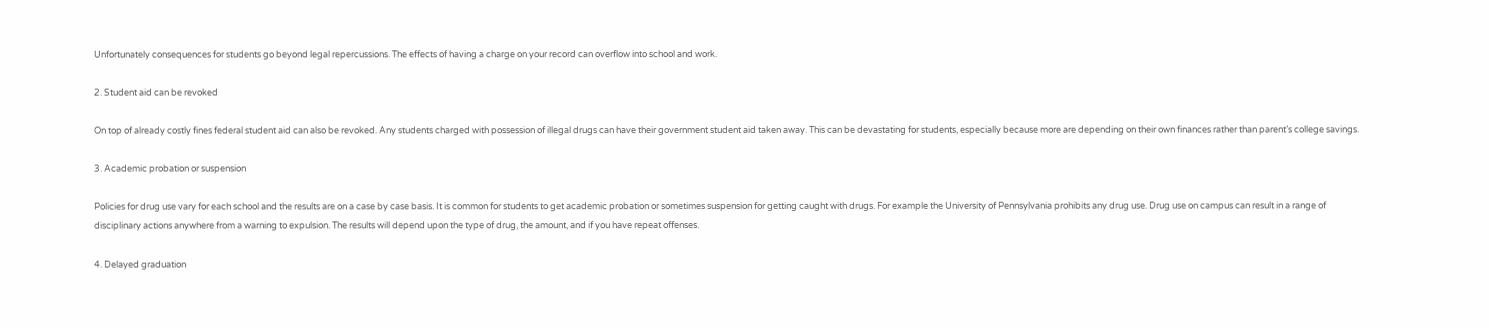Unfortunately consequences for students go beyond legal repercussions. The effects of having a charge on your record can overflow into school and work.

2. Student aid can be revoked

On top of already costly fines federal student aid can also be revoked. Any students charged with possession of illegal drugs can have their government student aid taken away. This can be devastating for students, especially because more are depending on their own finances rather than parent’s college savings.

3. Academic probation or suspension

Policies for drug use vary for each school and the results are on a case by case basis. It is common for students to get academic probation or sometimes suspension for getting caught with drugs. For example the University of Pennsylvania prohibits any drug use. Drug use on campus can result in a range of disciplinary actions anywhere from a warning to expulsion. The results will depend upon the type of drug, the amount, and if you have repeat offenses.

4. Delayed graduation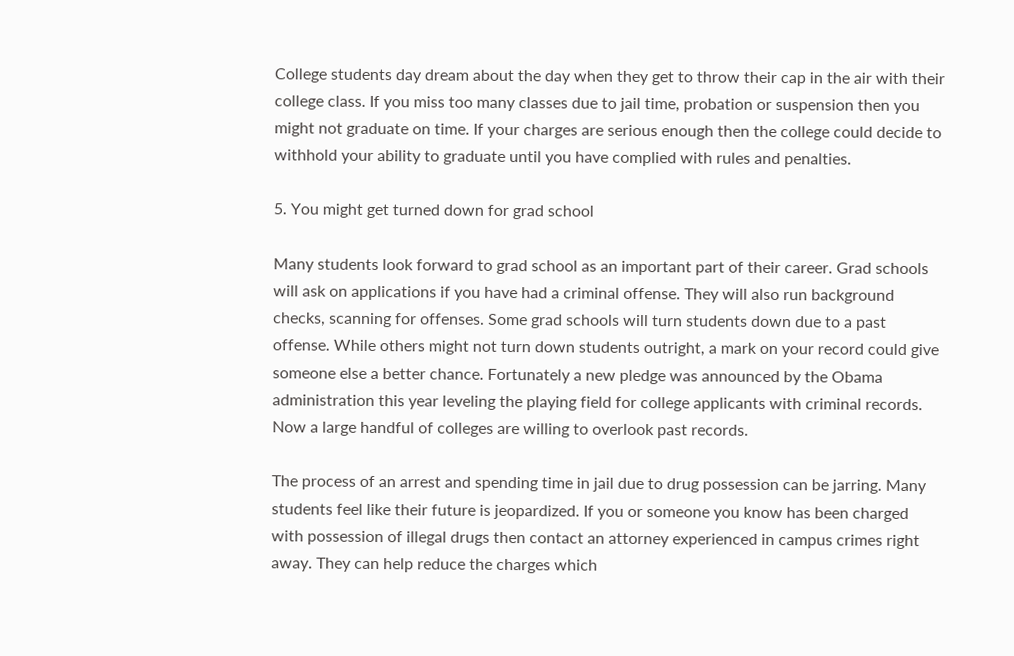College students day dream about the day when they get to throw their cap in the air with their college class. If you miss too many classes due to jail time, probation or suspension then you might not graduate on time. If your charges are serious enough then the college could decide to withhold your ability to graduate until you have complied with rules and penalties.

5. You might get turned down for grad school

Many students look forward to grad school as an important part of their career. Grad schools will ask on applications if you have had a criminal offense. They will also run background checks, scanning for offenses. Some grad schools will turn students down due to a past offense. While others might not turn down students outright, a mark on your record could give someone else a better chance. Fortunately a new pledge was announced by the Obama administration this year leveling the playing field for college applicants with criminal records. Now a large handful of colleges are willing to overlook past records.

The process of an arrest and spending time in jail due to drug possession can be jarring. Many students feel like their future is jeopardized. If you or someone you know has been charged with possession of illegal drugs then contact an attorney experienced in campus crimes right away. They can help reduce the charges which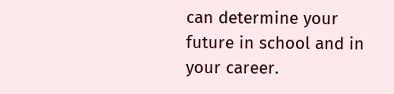can determine your future in school and in your career.